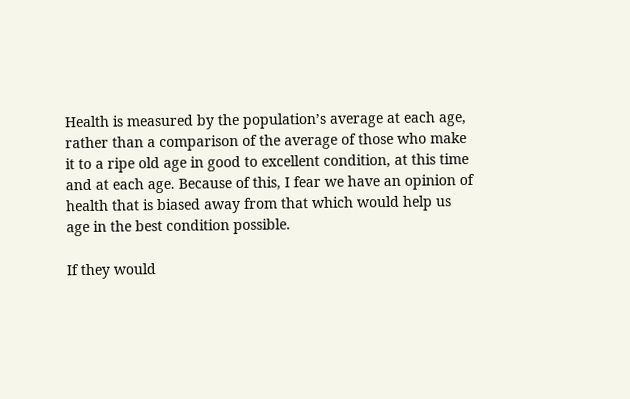Health is measured by the population’s average at each age, rather than a comparison of the average of those who make it to a ripe old age in good to excellent condition, at this time and at each age. Because of this, I fear we have an opinion of health that is biased away from that which would help us age in the best condition possible.

If they would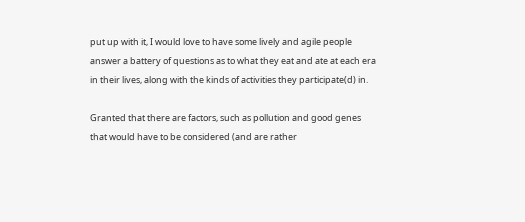put up with it, I would love to have some lively and agile people answer a battery of questions as to what they eat and ate at each era in their lives, along with the kinds of activities they participate(d) in.

Granted that there are factors, such as pollution and good genes that would have to be considered (and are rather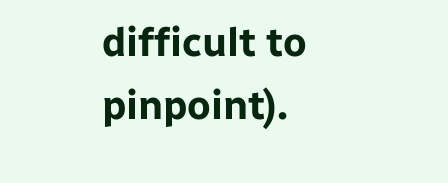difficult to pinpoint).